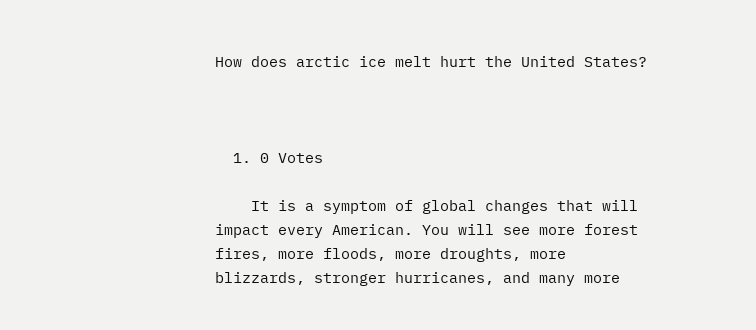How does arctic ice melt hurt the United States?



  1. 0 Votes

    It is a symptom of global changes that will impact every American. You will see more forest fires, more floods, more droughts, more blizzards, stronger hurricanes, and many more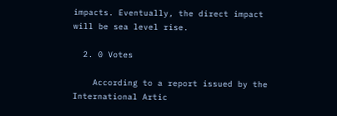impacts. Eventually, the direct impact will be sea level rise.

  2. 0 Votes

    According to a report issued by the International Artic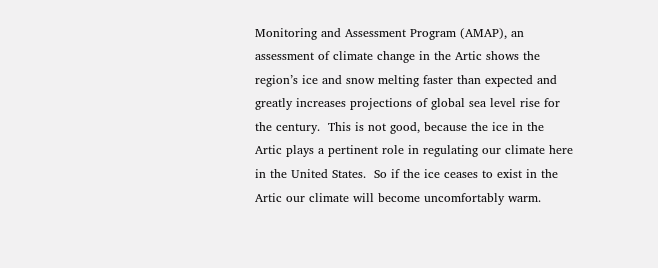Monitoring and Assessment Program (AMAP), an assessment of climate change in the Artic shows the region’s ice and snow melting faster than expected and greatly increases projections of global sea level rise for the century.  This is not good, because the ice in the Artic plays a pertinent role in regulating our climate here in the United States.  So if the ice ceases to exist in the Artic our climate will become uncomfortably warm.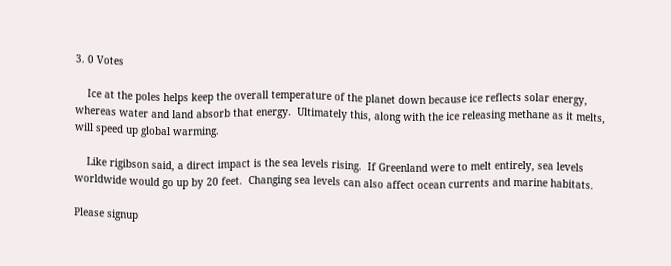3. 0 Votes

    Ice at the poles helps keep the overall temperature of the planet down because ice reflects solar energy, whereas water and land absorb that energy.  Ultimately this, along with the ice releasing methane as it melts, will speed up global warming.

    Like rigibson said, a direct impact is the sea levels rising.  If Greenland were to melt entirely, sea levels worldwide would go up by 20 feet.  Changing sea levels can also affect ocean currents and marine habitats.

Please signup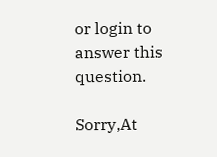or login to answer this question.

Sorry,At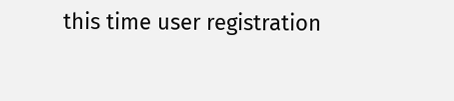this time user registration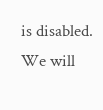is disabled. We will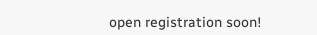open registration soon!